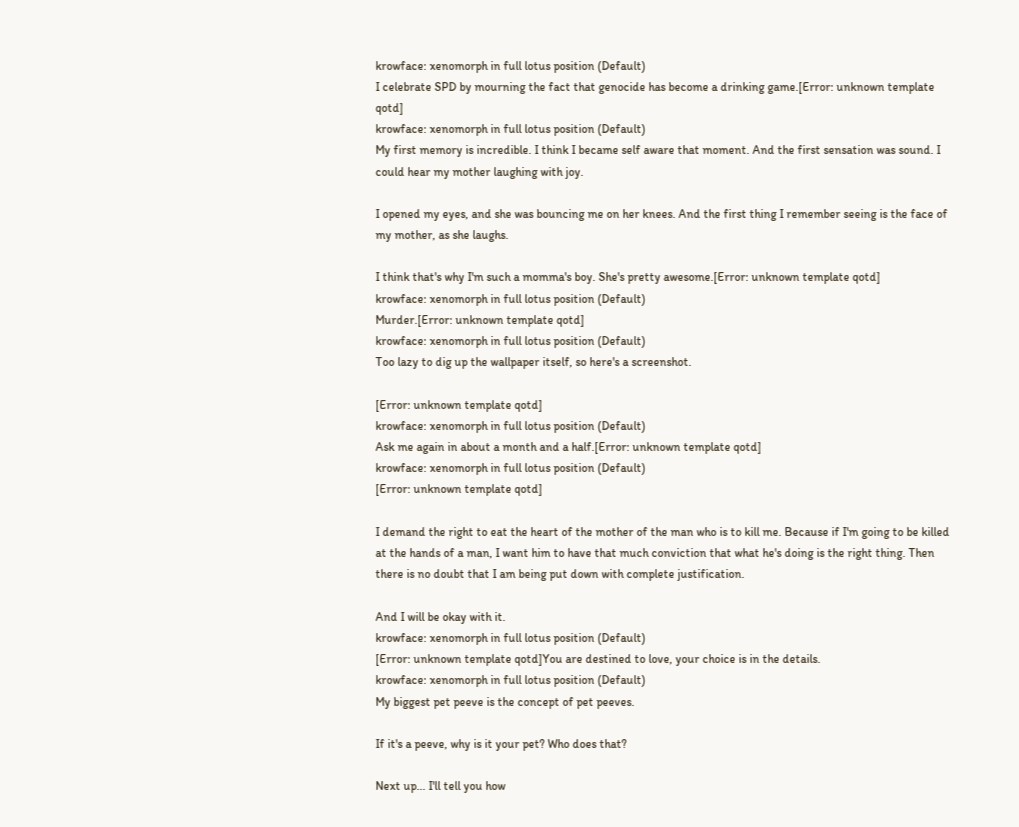krowface: xenomorph in full lotus position (Default)
I celebrate SPD by mourning the fact that genocide has become a drinking game.[Error: unknown template qotd]
krowface: xenomorph in full lotus position (Default)
My first memory is incredible. I think I became self aware that moment. And the first sensation was sound. I could hear my mother laughing with joy.

I opened my eyes, and she was bouncing me on her knees. And the first thing I remember seeing is the face of my mother, as she laughs.

I think that's why I'm such a momma's boy. She's pretty awesome.[Error: unknown template qotd]
krowface: xenomorph in full lotus position (Default)
Murder.[Error: unknown template qotd]
krowface: xenomorph in full lotus position (Default)
Too lazy to dig up the wallpaper itself, so here's a screenshot.

[Error: unknown template qotd]
krowface: xenomorph in full lotus position (Default)
Ask me again in about a month and a half.[Error: unknown template qotd]
krowface: xenomorph in full lotus position (Default)
[Error: unknown template qotd]

I demand the right to eat the heart of the mother of the man who is to kill me. Because if I'm going to be killed at the hands of a man, I want him to have that much conviction that what he's doing is the right thing. Then there is no doubt that I am being put down with complete justification.

And I will be okay with it.
krowface: xenomorph in full lotus position (Default)
[Error: unknown template qotd]You are destined to love, your choice is in the details.
krowface: xenomorph in full lotus position (Default)
My biggest pet peeve is the concept of pet peeves.

If it's a peeve, why is it your pet? Who does that?

Next up... I'll tell you how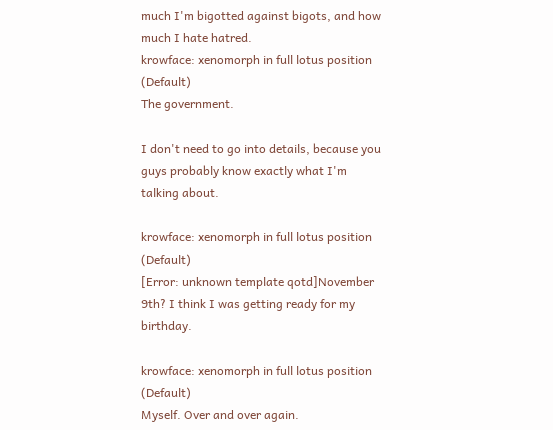much I'm bigotted against bigots, and how much I hate hatred.
krowface: xenomorph in full lotus position (Default)
The government.

I don't need to go into details, because you guys probably know exactly what I'm talking about.

krowface: xenomorph in full lotus position (Default)
[Error: unknown template qotd]November 9th? I think I was getting ready for my birthday.

krowface: xenomorph in full lotus position (Default)
Myself. Over and over again.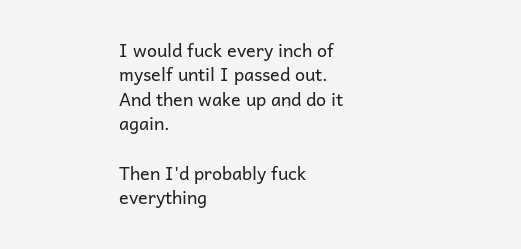I would fuck every inch of myself until I passed out. And then wake up and do it again.

Then I'd probably fuck everything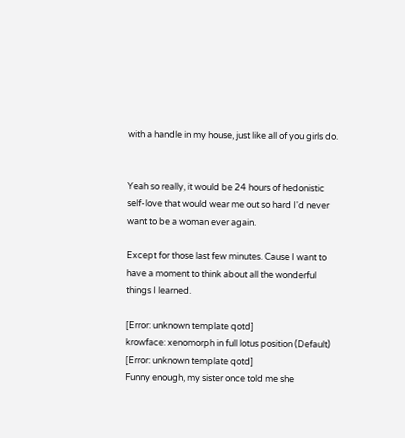with a handle in my house, just like all of you girls do.


Yeah so really, it would be 24 hours of hedonistic self-love that would wear me out so hard I'd never want to be a woman ever again.

Except for those last few minutes. Cause I want to have a moment to think about all the wonderful things I learned.

[Error: unknown template qotd]
krowface: xenomorph in full lotus position (Default)
[Error: unknown template qotd]
Funny enough, my sister once told me she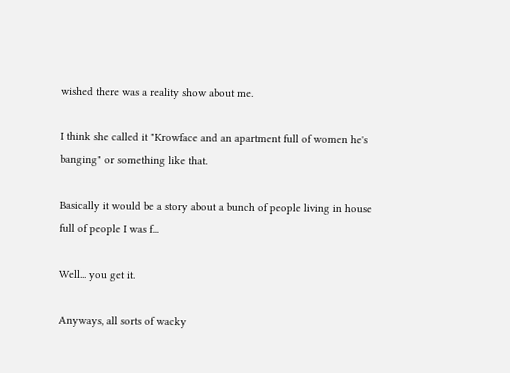wished there was a reality show about me.

I think she called it "Krowface and an apartment full of women he's banging" or something like that.

Basically it would be a story about a bunch of people living in house full of people I was f...

Well... you get it.

Anyways, all sorts of wacky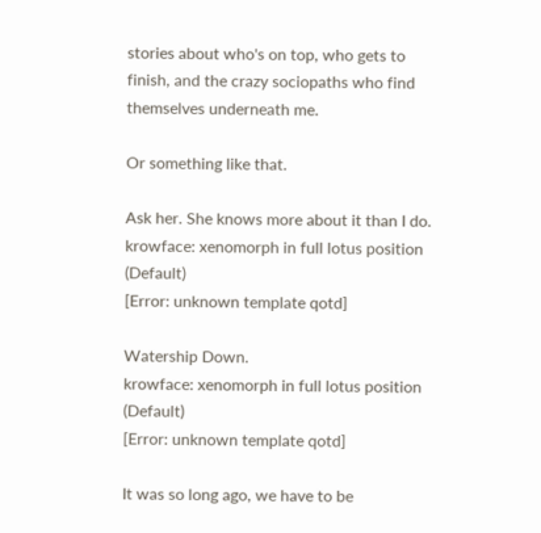stories about who's on top, who gets to finish, and the crazy sociopaths who find themselves underneath me.

Or something like that.

Ask her. She knows more about it than I do.
krowface: xenomorph in full lotus position (Default)
[Error: unknown template qotd]

Watership Down.
krowface: xenomorph in full lotus position (Default)
[Error: unknown template qotd]

It was so long ago, we have to be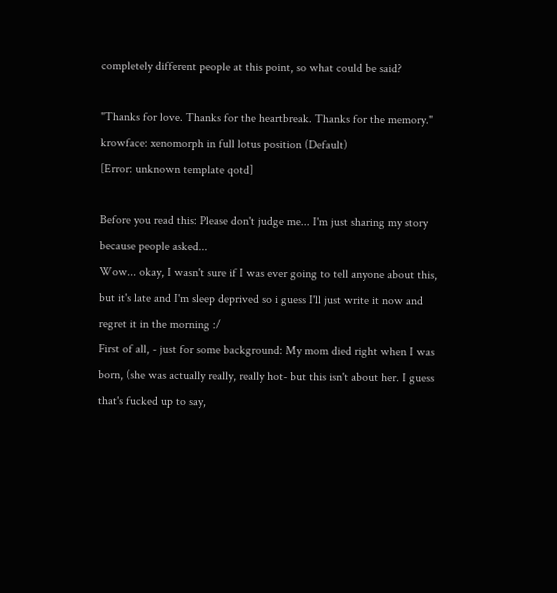completely different people at this point, so what could be said?

"Thanks for love. Thanks for the heartbreak. Thanks for the memory."
krowface: xenomorph in full lotus position (Default)
[Error: unknown template qotd]

Before you read this: Please don't judge me... I'm just sharing my story because people asked...
Wow... okay, I wasn't sure if I was ever going to tell anyone about this, but it's late and I'm sleep deprived so i guess I'll just write it now and regret it in the morning :/
First of all, - just for some background: My mom died right when I was born, (she was actually really, really hot- but this isn't about her. I guess that's fucked up to say,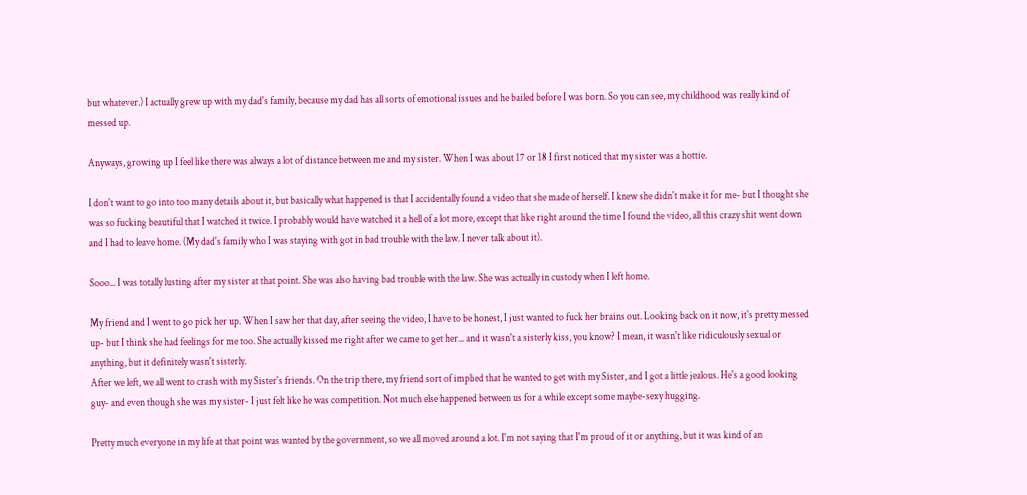but whatever.) I actually grew up with my dad's family, because my dad has all sorts of emotional issues and he bailed before I was born. So you can see, my childhood was really kind of messed up.

Anyways, growing up I feel like there was always a lot of distance between me and my sister. When I was about 17 or 18 I first noticed that my sister was a hottie.

I don't want to go into too many details about it, but basically what happened is that I accidentally found a video that she made of herself. I knew she didn't make it for me- but I thought she was so fucking beautiful that I watched it twice. I probably would have watched it a hell of a lot more, except that like right around the time I found the video, all this crazy shit went down and I had to leave home. (My dad's family who I was staying with got in bad trouble with the law. I never talk about it).

Sooo... I was totally lusting after my sister at that point. She was also having bad trouble with the law. She was actually in custody when I left home.

My friend and I went to go pick her up. When I saw her that day, after seeing the video, I have to be honest, I just wanted to fuck her brains out. Looking back on it now, it's pretty messed up- but I think she had feelings for me too. She actually kissed me right after we came to get her... and it wasn't a sisterly kiss, you know? I mean, it wasn't like ridiculously sexual or anything, but it definitely wasn't sisterly.
After we left, we all went to crash with my Sister's friends. On the trip there, my friend sort of implied that he wanted to get with my Sister, and I got a little jealous. He's a good looking guy- and even though she was my sister- I just felt like he was competition. Not much else happened between us for a while except some maybe-sexy hugging.

Pretty much everyone in my life at that point was wanted by the government, so we all moved around a lot. I'm not saying that I'm proud of it or anything, but it was kind of an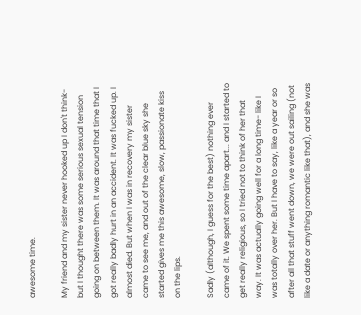awesome time.

My friend and my sister never hooked up I don't think- but I thought there was some serious sexual tension going on between them. It was around that time that I got really badly hurt in an accident. It was fucked up. I almost died. But when I was in recovery my sister came to see me, and out of the clear blue sky she started gives me this awesome, slow, passionate kiss on the lips.

Sadly (although, I guess for the best) nothing ever came of it. We spent some time apart... and I started to get really religious, so I tried not to think of her that way. It was actually going well for a long time- like I was totally over her. But I have to say, like a year or so after all that stuff went down, we were out sailing (not like a date or anything romantic like that), and she was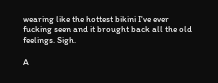wearing like the hottest bikini I've ever fucking seen and it brought back all the old feelings. Sigh.

A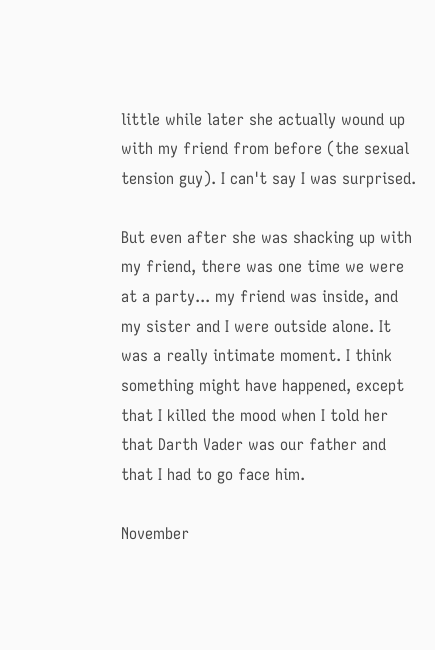little while later she actually wound up with my friend from before (the sexual tension guy). I can't say I was surprised.

But even after she was shacking up with my friend, there was one time we were at a party... my friend was inside, and my sister and I were outside alone. It was a really intimate moment. I think something might have happened, except that I killed the mood when I told her that Darth Vader was our father and that I had to go face him.

November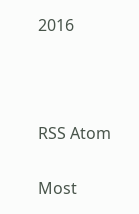2016



RSS Atom

Most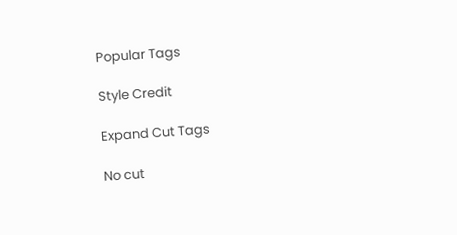Popular Tags

Style Credit

Expand Cut Tags

No cut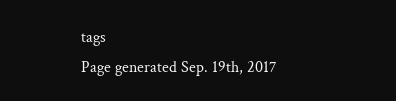tags
Page generated Sep. 19th, 2017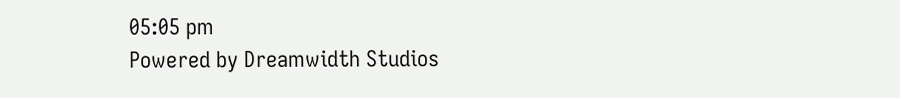05:05 pm
Powered by Dreamwidth Studios